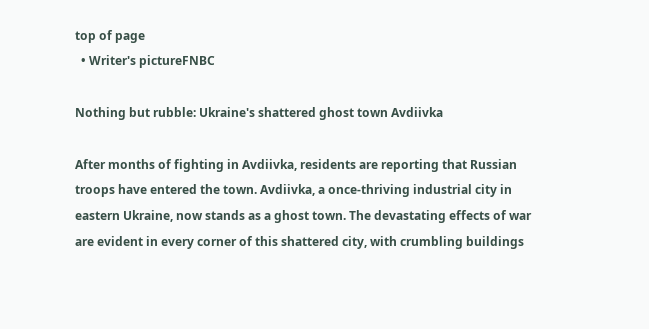top of page
  • Writer's pictureFNBC

Nothing but rubble: Ukraine's shattered ghost town Avdiivka

After months of fighting in Avdiivka, residents are reporting that Russian troops have entered the town. Avdiivka, a once-thriving industrial city in eastern Ukraine, now stands as a ghost town. The devastating effects of war are evident in every corner of this shattered city, with crumbling buildings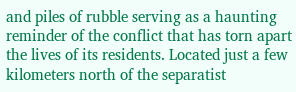and piles of rubble serving as a haunting reminder of the conflict that has torn apart the lives of its residents. Located just a few kilometers north of the separatist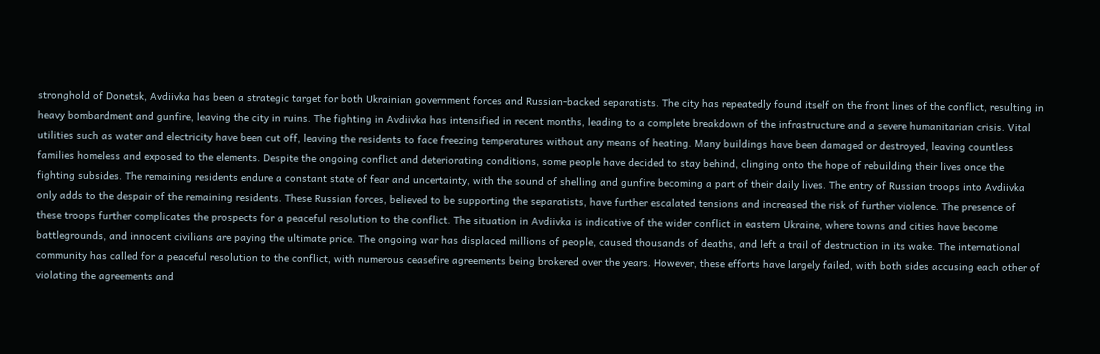stronghold of Donetsk, Avdiivka has been a strategic target for both Ukrainian government forces and Russian-backed separatists. The city has repeatedly found itself on the front lines of the conflict, resulting in heavy bombardment and gunfire, leaving the city in ruins. The fighting in Avdiivka has intensified in recent months, leading to a complete breakdown of the infrastructure and a severe humanitarian crisis. Vital utilities such as water and electricity have been cut off, leaving the residents to face freezing temperatures without any means of heating. Many buildings have been damaged or destroyed, leaving countless families homeless and exposed to the elements. Despite the ongoing conflict and deteriorating conditions, some people have decided to stay behind, clinging onto the hope of rebuilding their lives once the fighting subsides. The remaining residents endure a constant state of fear and uncertainty, with the sound of shelling and gunfire becoming a part of their daily lives. The entry of Russian troops into Avdiivka only adds to the despair of the remaining residents. These Russian forces, believed to be supporting the separatists, have further escalated tensions and increased the risk of further violence. The presence of these troops further complicates the prospects for a peaceful resolution to the conflict. The situation in Avdiivka is indicative of the wider conflict in eastern Ukraine, where towns and cities have become battlegrounds, and innocent civilians are paying the ultimate price. The ongoing war has displaced millions of people, caused thousands of deaths, and left a trail of destruction in its wake. The international community has called for a peaceful resolution to the conflict, with numerous ceasefire agreements being brokered over the years. However, these efforts have largely failed, with both sides accusing each other of violating the agreements and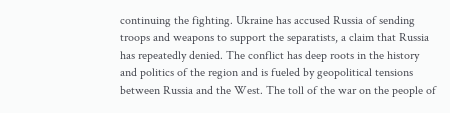continuing the fighting. Ukraine has accused Russia of sending troops and weapons to support the separatists, a claim that Russia has repeatedly denied. The conflict has deep roots in the history and politics of the region and is fueled by geopolitical tensions between Russia and the West. The toll of the war on the people of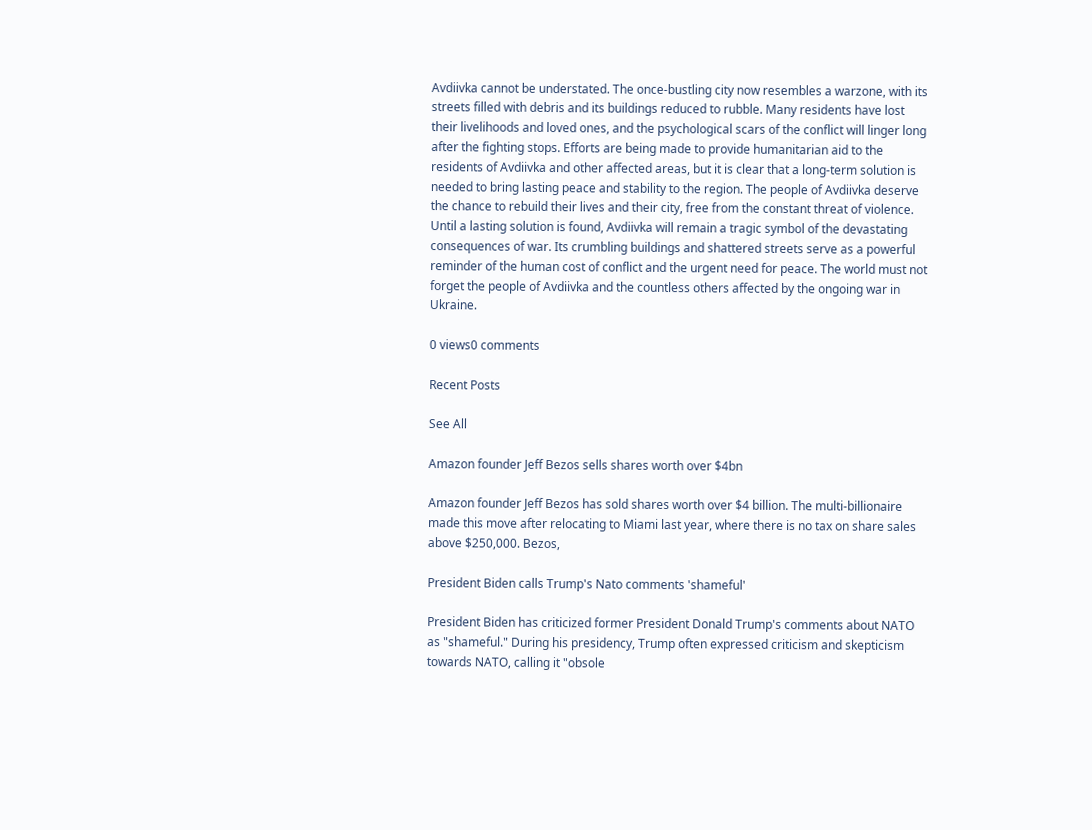Avdiivka cannot be understated. The once-bustling city now resembles a warzone, with its streets filled with debris and its buildings reduced to rubble. Many residents have lost their livelihoods and loved ones, and the psychological scars of the conflict will linger long after the fighting stops. Efforts are being made to provide humanitarian aid to the residents of Avdiivka and other affected areas, but it is clear that a long-term solution is needed to bring lasting peace and stability to the region. The people of Avdiivka deserve the chance to rebuild their lives and their city, free from the constant threat of violence. Until a lasting solution is found, Avdiivka will remain a tragic symbol of the devastating consequences of war. Its crumbling buildings and shattered streets serve as a powerful reminder of the human cost of conflict and the urgent need for peace. The world must not forget the people of Avdiivka and the countless others affected by the ongoing war in Ukraine.

0 views0 comments

Recent Posts

See All

Amazon founder Jeff Bezos sells shares worth over $4bn

Amazon founder Jeff Bezos has sold shares worth over $4 billion. The multi-billionaire made this move after relocating to Miami last year, where there is no tax on share sales above $250,000. Bezos,

President Biden calls Trump's Nato comments 'shameful'

President Biden has criticized former President Donald Trump's comments about NATO as "shameful." During his presidency, Trump often expressed criticism and skepticism towards NATO, calling it "obsole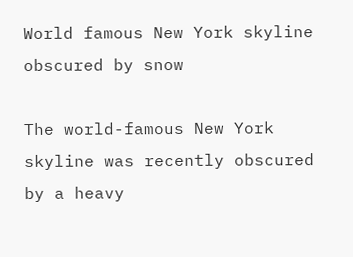World famous New York skyline obscured by snow

The world-famous New York skyline was recently obscured by a heavy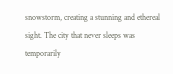snowstorm, creating a stunning and ethereal sight. The city that never sleeps was temporarily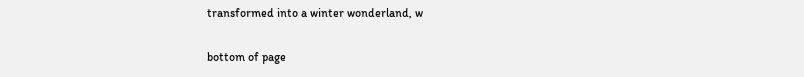transformed into a winter wonderland, w

bottom of page